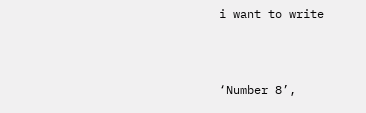i want to write



‘Number 8’,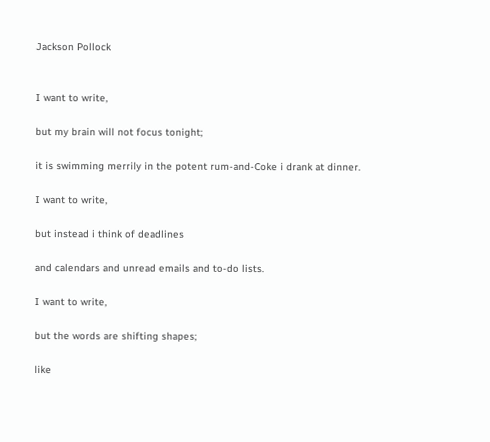Jackson Pollock


I want to write,

but my brain will not focus tonight;

it is swimming merrily in the potent rum-and-Coke i drank at dinner.

I want to write,

but instead i think of deadlines

and calendars and unread emails and to-do lists.

I want to write,

but the words are shifting shapes;

like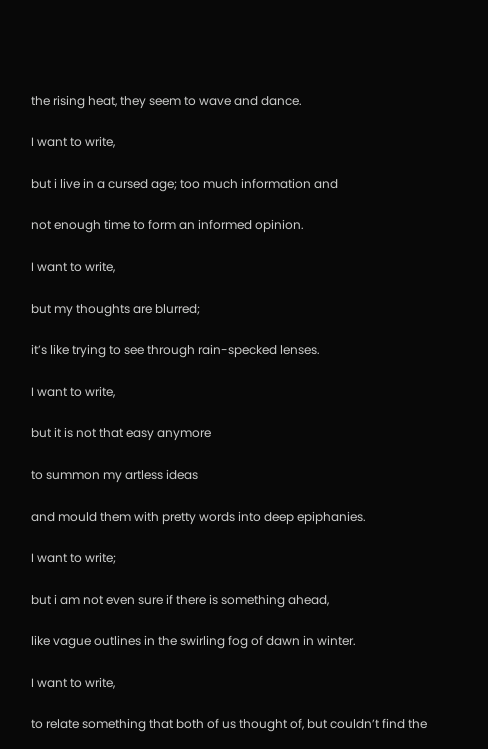the rising heat, they seem to wave and dance.

I want to write,

but i live in a cursed age; too much information and

not enough time to form an informed opinion.

I want to write,

but my thoughts are blurred;

it’s like trying to see through rain-specked lenses.

I want to write,

but it is not that easy anymore

to summon my artless ideas

and mould them with pretty words into deep epiphanies.

I want to write;

but i am not even sure if there is something ahead,

like vague outlines in the swirling fog of dawn in winter.

I want to write,

to relate something that both of us thought of, but couldn’t find the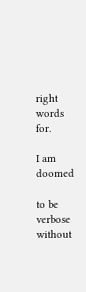right words for.

I am doomed

to be verbose without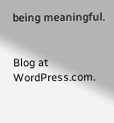being meaningful.


Blog at WordPress.com.